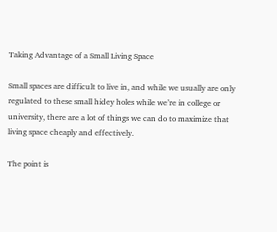Taking Advantage of a Small Living Space

Small spaces are difficult to live in, and while we usually are only regulated to these small hidey holes while we’re in college or university, there are a lot of things we can do to maximize that living space cheaply and effectively.

The point is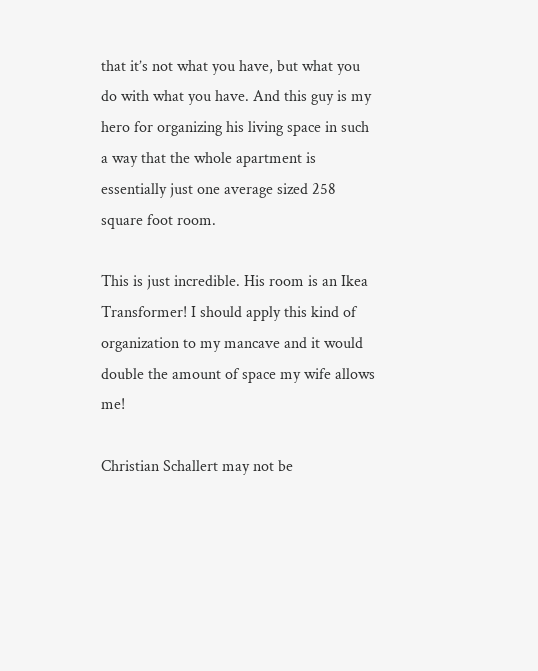that it’s not what you have, but what you do with what you have. And this guy is my hero for organizing his living space in such a way that the whole apartment is essentially just one average sized 258 square foot room.

This is just incredible. His room is an Ikea Transformer! I should apply this kind of organization to my mancave and it would double the amount of space my wife allows me!

Christian Schallert may not be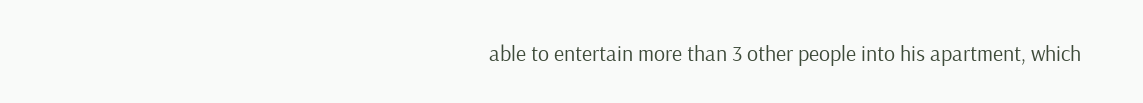able to entertain more than 3 other people into his apartment, which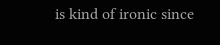is kind of ironic since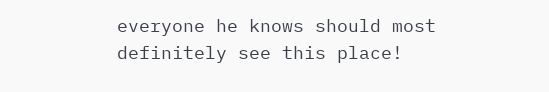everyone he knows should most definitely see this place!